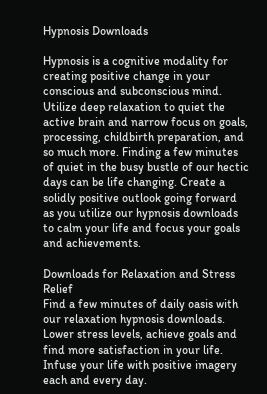Hypnosis Downloads

Hypnosis is a cognitive modality for creating positive change in your conscious and subconscious mind. Utilize deep relaxation to quiet the active brain and narrow focus on goals, processing, childbirth preparation, and so much more. Finding a few minutes of quiet in the busy bustle of our hectic days can be life changing. Create a solidly positive outlook going forward as you utilize our hypnosis downloads to calm your life and focus your goals and achievements.

Downloads for Relaxation and Stress Relief
Find a few minutes of daily oasis with our relaxation hypnosis downloads. Lower stress levels, achieve goals and find more satisfaction in your life. Infuse your life with positive imagery each and every day.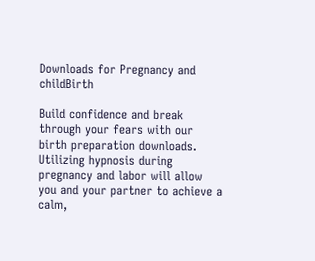Downloads for Pregnancy and childBirth

Build confidence and break through your fears with our birth preparation downloads. Utilizing hypnosis during pregnancy and labor will allow you and your partner to achieve a calm,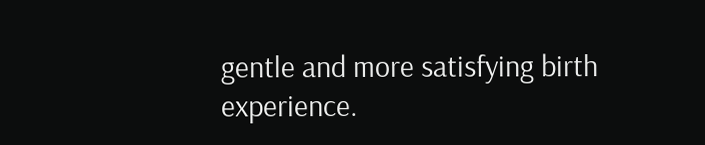gentle and more satisfying birth experience.